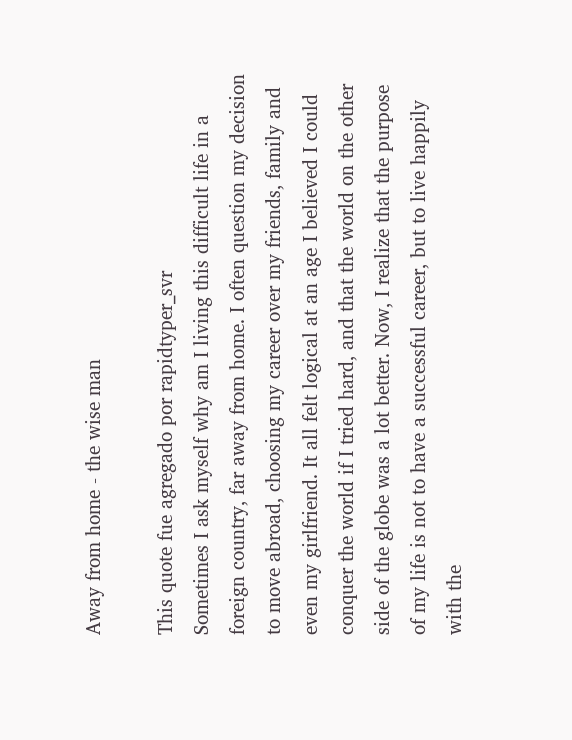Away from home - the wise man

This quote fue agregado por rapidtyper_svr
Sometimes I ask myself why am I living this difficult life in a foreign country, far away from home. I often question my decision to move abroad, choosing my career over my friends, family and even my girlfriend. It all felt logical at an age I believed I could conquer the world if I tried hard, and that the world on the other side of the globe was a lot better. Now, I realize that the purpose of my life is not to have a successful career, but to live happily with the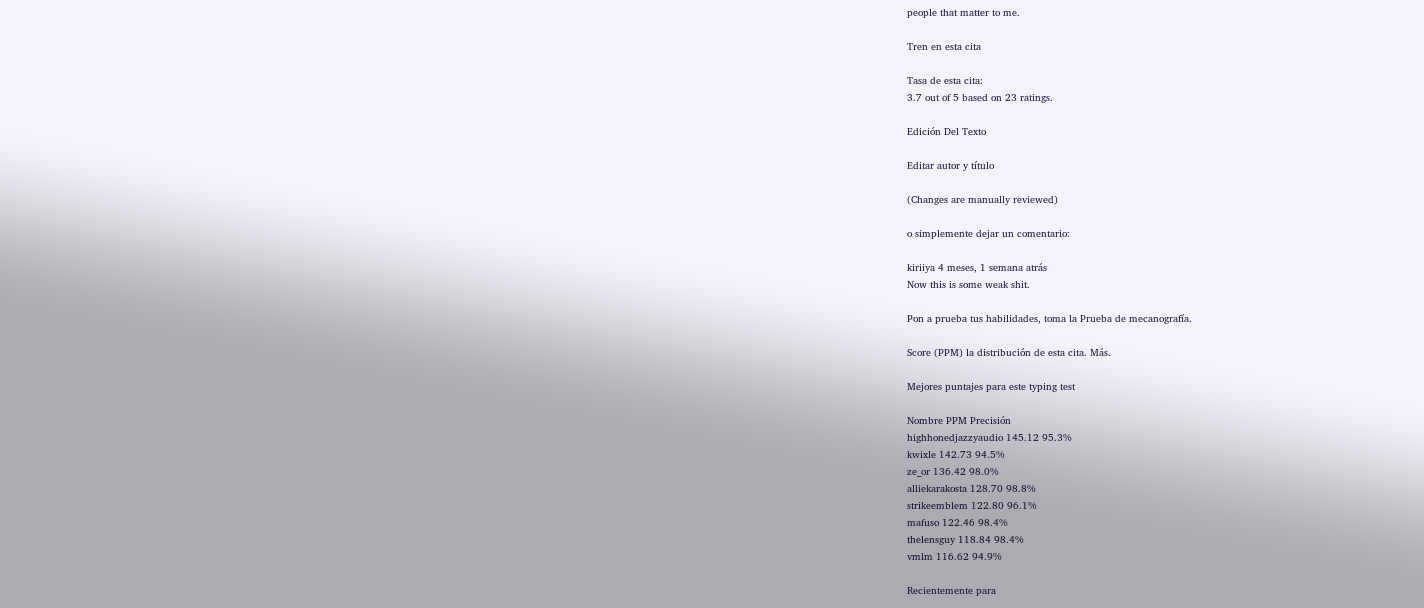people that matter to me.

Tren en esta cita

Tasa de esta cita:
3.7 out of 5 based on 23 ratings.

Edición Del Texto

Editar autor y título

(Changes are manually reviewed)

o simplemente dejar un comentario:

kiriiya 4 meses, 1 semana atrás
Now this is some weak shit.

Pon a prueba tus habilidades, toma la Prueba de mecanografía.

Score (PPM) la distribución de esta cita. Más.

Mejores puntajes para este typing test

Nombre PPM Precisión
highhonedjazzyaudio 145.12 95.3%
kwixle 142.73 94.5%
ze_or 136.42 98.0%
alliekarakosta 128.70 98.8%
strikeemblem 122.80 96.1%
mafuso 122.46 98.4%
thelensguy 118.84 98.4%
vmlm 116.62 94.9%

Recientemente para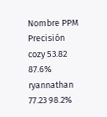Nombre PPM Precisión
cozy 53.82 87.6%
ryannathan 77.23 98.2%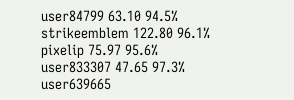user84799 63.10 94.5%
strikeemblem 122.80 96.1%
pixelip 75.97 95.6%
user833307 47.65 97.3%
user639665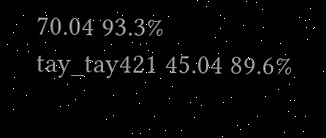70.04 93.3%
tay_tay421 45.04 89.6%